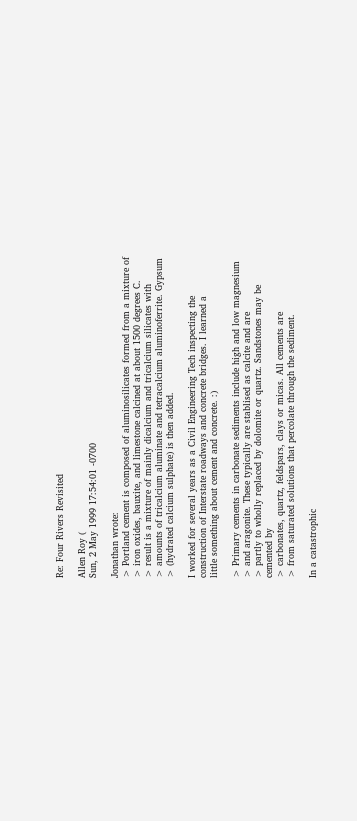Re: Four Rivers Revisited

Allen Roy (
Sun, 2 May 1999 17:54:01 -0700

Jonathan wrote:
> Portland cement is composed of aluminosilicates formed from a mixture of
> iron oxides, bauxite, and limestone calcined at about 1500 degrees C.
> result is a mixture of mainly dicalcium and tricalcium silicates with
> amounts of tricalcium aluminate and tetracalcium aluminoferrite. Gypsum
> (hydrated calcium sulphate) is then added.

I worked for several years as a Civil Engineering Tech inspecting the
construction of Interstate roadways and concrete bridges. I learned a
little something about cement and concrete. :)

> Primary cements in carbonate sediments include high and low magnesium
> and aragonite. These typically are stablised as calcite and are
> partly to wholly replaced by dolomite or quartz. Sandstones may be
cemented by
> carbonates, quartz, feldspars, clays or micas. All cements are
> from saturated solutions that percolate through the sediment.

In a catastrophic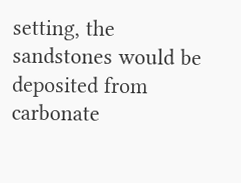setting, the sandstones would be deposited from carbonate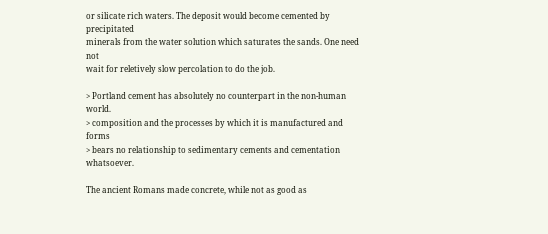or silicate rich waters. The deposit would become cemented by precipitated
minerals from the water solution which saturates the sands. One need not
wait for reletively slow percolation to do the job.

> Portland cement has absolutely no counterpart in the non-human world.
> composition and the processes by which it is manufactured and forms
> bears no relationship to sedimentary cements and cementation whatsoever.

The ancient Romans made concrete, while not as good as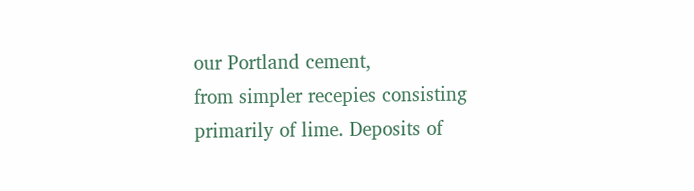our Portland cement,
from simpler recepies consisting primarily of lime. Deposits of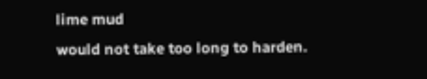lime mud
would not take too long to harden.